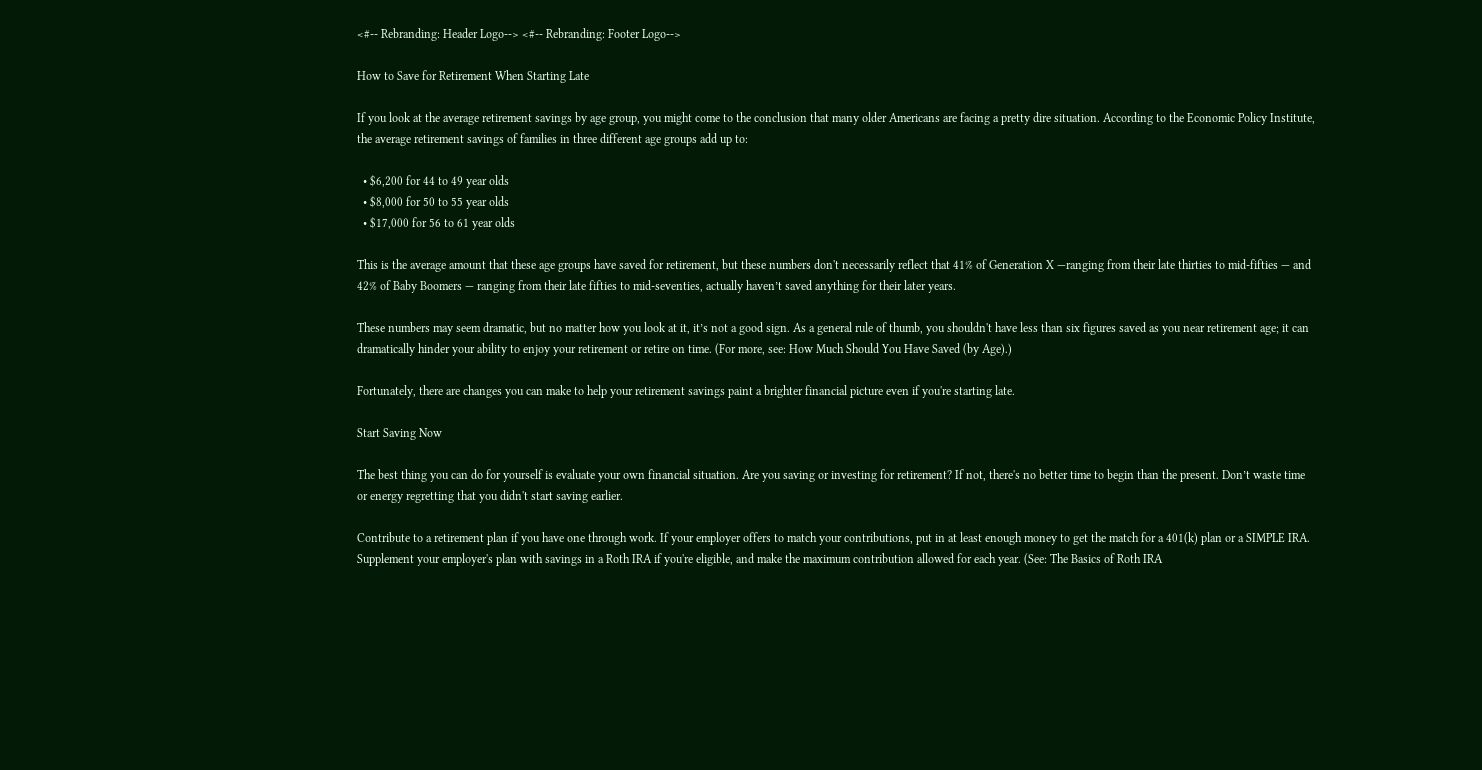<#-- Rebranding: Header Logo--> <#-- Rebranding: Footer Logo-->

How to Save for Retirement When Starting Late

If you look at the average retirement savings by age group, you might come to the conclusion that many older Americans are facing a pretty dire situation. According to the Economic Policy Institute, the average retirement savings of families in three different age groups add up to:

  • $6,200 for 44 to 49 year olds
  • $8,000 for 50 to 55 year olds
  • $17,000 for 56 to 61 year olds

This is the average amount that these age groups have saved for retirement, but these numbers don't necessarily reflect that 41% of Generation X —ranging from their late thirties to mid-fifties — and 42% of Baby Boomers — ranging from their late fifties to mid-seventies, actually haven’t saved anything for their later years.

These numbers may seem dramatic, but no matter how you look at it, it’s not a good sign. As a general rule of thumb, you shouldn't have less than six figures saved as you near retirement age; it can dramatically hinder your ability to enjoy your retirement or retire on time. (For more, see: How Much Should You Have Saved (by Age).)

Fortunately, there are changes you can make to help your retirement savings paint a brighter financial picture even if you're starting late.

Start Saving Now

The best thing you can do for yourself is evaluate your own financial situation. Are you saving or investing for retirement? If not, there's no better time to begin than the present. Don’t waste time or energy regretting that you didn't start saving earlier.

Contribute to a retirement plan if you have one through work. If your employer offers to match your contributions, put in at least enough money to get the match for a 401(k) plan or a SIMPLE IRA. Supplement your employer's plan with savings in a Roth IRA if you're eligible, and make the maximum contribution allowed for each year. (See: The Basics of Roth IRA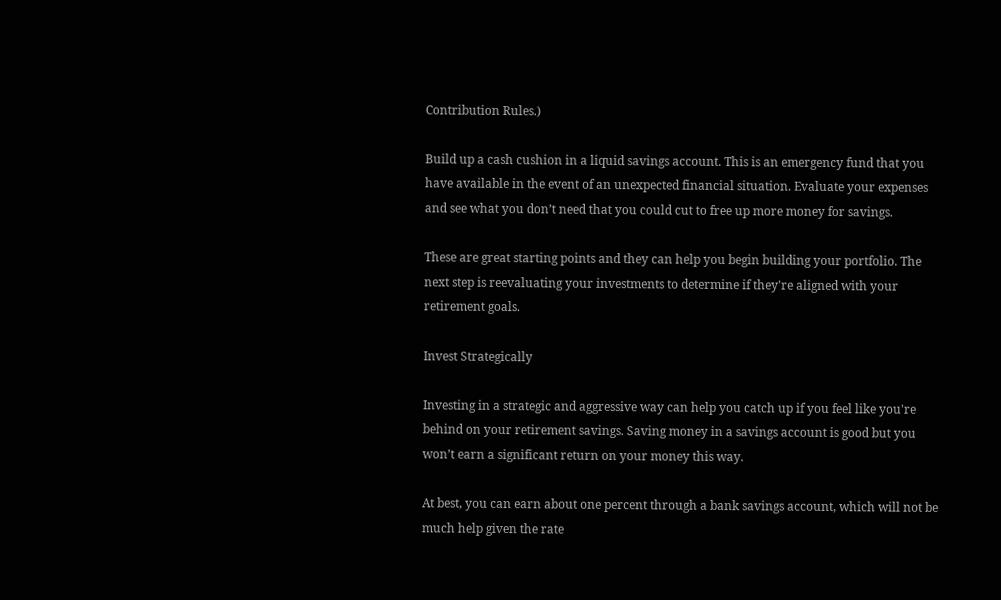Contribution Rules.)

Build up a cash cushion in a liquid savings account. This is an emergency fund that you have available in the event of an unexpected financial situation. Evaluate your expenses and see what you don’t need that you could cut to free up more money for savings.

These are great starting points and they can help you begin building your portfolio. The next step is reevaluating your investments to determine if they're aligned with your retirement goals.

Invest Strategically

Investing in a strategic and aggressive way can help you catch up if you feel like you're behind on your retirement savings. Saving money in a savings account is good but you won’t earn a significant return on your money this way.

At best, you can earn about one percent through a bank savings account, which will not be much help given the rate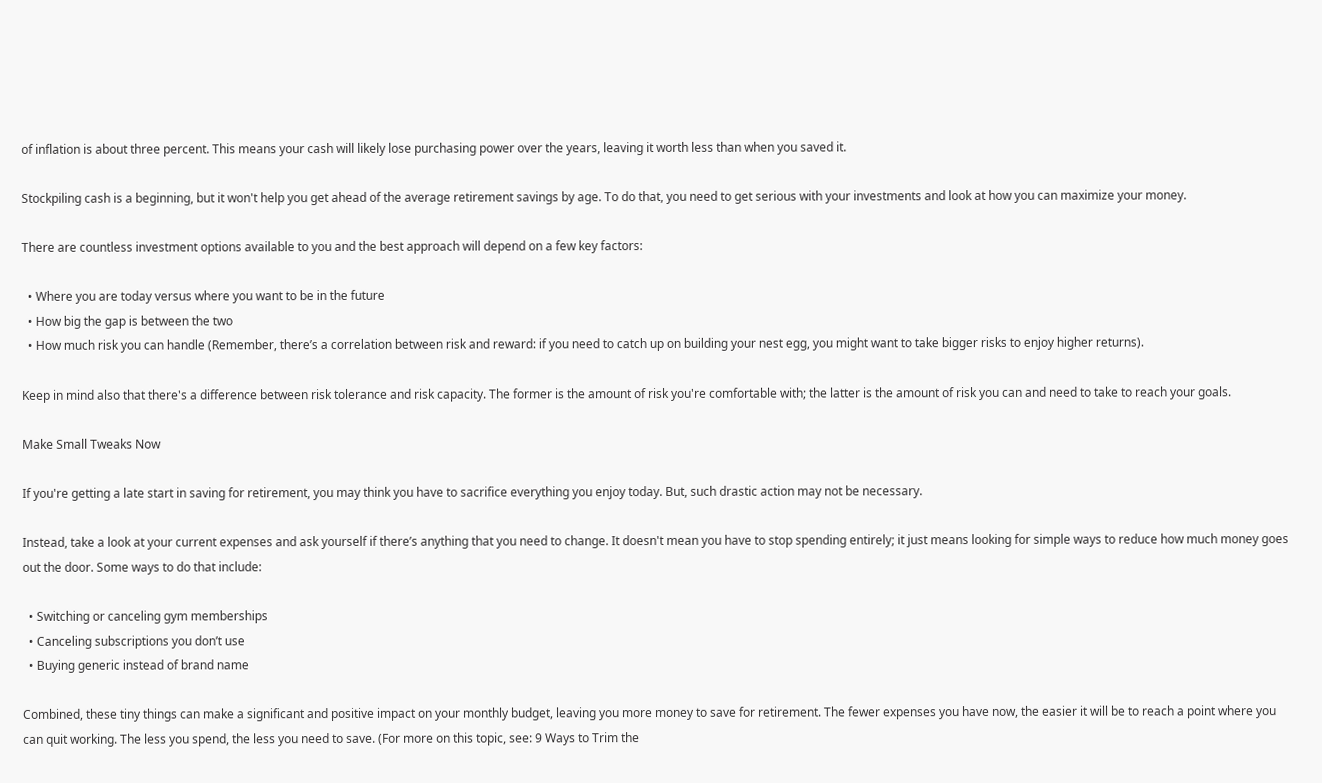of inflation is about three percent. This means your cash will likely lose purchasing power over the years, leaving it worth less than when you saved it.

Stockpiling cash is a beginning, but it won't help you get ahead of the average retirement savings by age. To do that, you need to get serious with your investments and look at how you can maximize your money.

There are countless investment options available to you and the best approach will depend on a few key factors:

  • Where you are today versus where you want to be in the future
  • How big the gap is between the two
  • How much risk you can handle (Remember, there’s a correlation between risk and reward: if you need to catch up on building your nest egg, you might want to take bigger risks to enjoy higher returns).

Keep in mind also that there's a difference between risk tolerance and risk capacity. The former is the amount of risk you're comfortable with; the latter is the amount of risk you can and need to take to reach your goals.

Make Small Tweaks Now

If you're getting a late start in saving for retirement, you may think you have to sacrifice everything you enjoy today. But, such drastic action may not be necessary.

Instead, take a look at your current expenses and ask yourself if there’s anything that you need to change. It doesn't mean you have to stop spending entirely; it just means looking for simple ways to reduce how much money goes out the door. Some ways to do that include:

  • Switching or canceling gym memberships
  • Canceling subscriptions you don’t use
  • Buying generic instead of brand name

Combined, these tiny things can make a significant and positive impact on your monthly budget, leaving you more money to save for retirement. The fewer expenses you have now, the easier it will be to reach a point where you can quit working. The less you spend, the less you need to save. (For more on this topic, see: 9 Ways to Trim the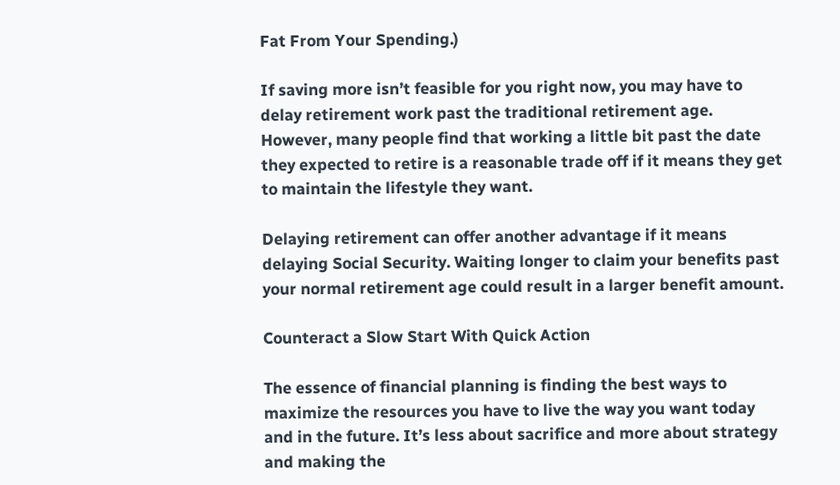Fat From Your Spending.)

If saving more isn’t feasible for you right now, you may have to delay retirement work past the traditional retirement age. However, many people find that working a little bit past the date they expected to retire is a reasonable trade off if it means they get to maintain the lifestyle they want.

Delaying retirement can offer another advantage if it means delaying Social Security. Waiting longer to claim your benefits past your normal retirement age could result in a larger benefit amount.

Counteract a Slow Start With Quick Action

The essence of financial planning is finding the best ways to maximize the resources you have to live the way you want today and in the future. It’s less about sacrifice and more about strategy and making the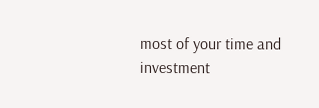most of your time and investment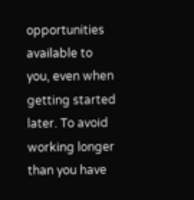opportunities available to you, even when getting started later. To avoid working longer than you have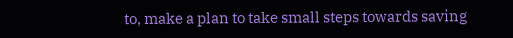to, make a plan to take small steps towards saving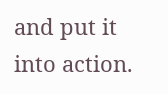and put it into action.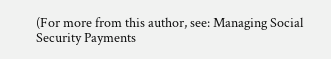(For more from this author, see: Managing Social Security Payments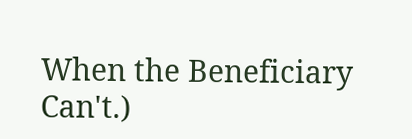When the Beneficiary Can't.)